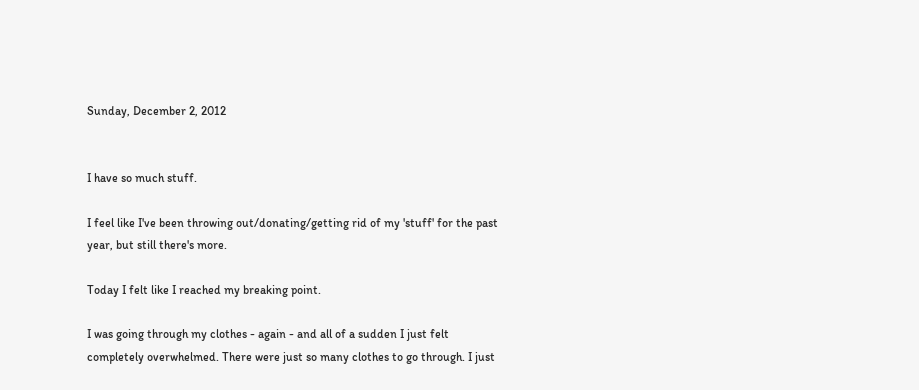Sunday, December 2, 2012


I have so much stuff.

I feel like I've been throwing out/donating/getting rid of my 'stuff' for the past year, but still there's more.

Today I felt like I reached my breaking point.

I was going through my clothes - again - and all of a sudden I just felt completely overwhelmed. There were just so many clothes to go through. I just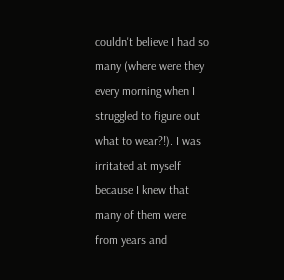couldn't believe I had so many (where were they every morning when I struggled to figure out what to wear?!). I was irritated at myself because I knew that many of them were from years and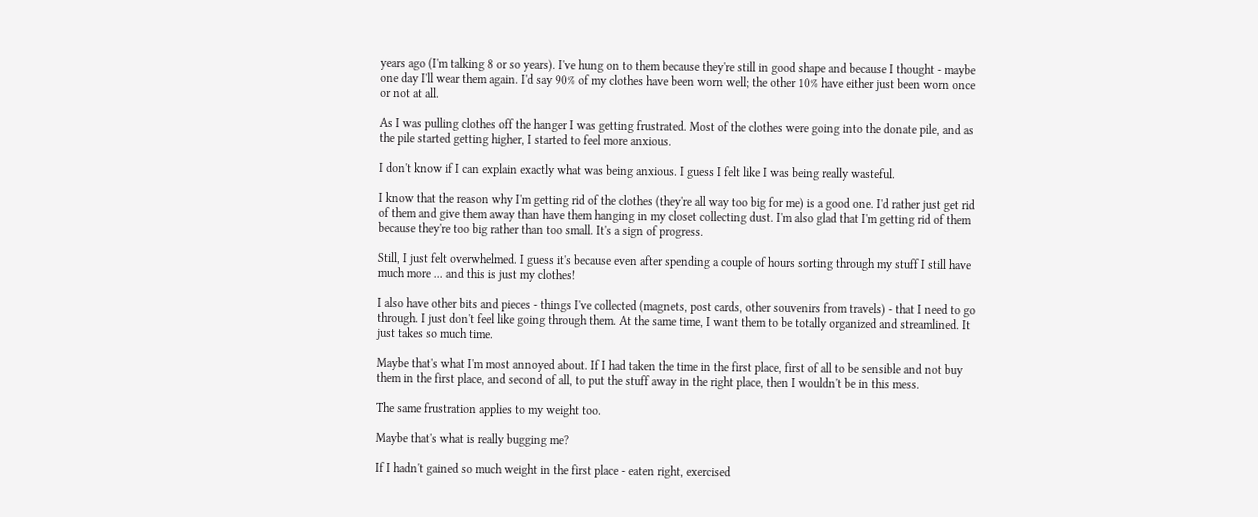years ago (I'm talking 8 or so years). I've hung on to them because they're still in good shape and because I thought - maybe one day I'll wear them again. I'd say 90% of my clothes have been worn well; the other 10% have either just been worn once or not at all.

As I was pulling clothes off the hanger I was getting frustrated. Most of the clothes were going into the donate pile, and as the pile started getting higher, I started to feel more anxious.

I don't know if I can explain exactly what was being anxious. I guess I felt like I was being really wasteful.

I know that the reason why I'm getting rid of the clothes (they're all way too big for me) is a good one. I'd rather just get rid of them and give them away than have them hanging in my closet collecting dust. I'm also glad that I'm getting rid of them because they're too big rather than too small. It's a sign of progress.

Still, I just felt overwhelmed. I guess it's because even after spending a couple of hours sorting through my stuff I still have much more ... and this is just my clothes!

I also have other bits and pieces - things I've collected (magnets, post cards, other souvenirs from travels) - that I need to go through. I just don't feel like going through them. At the same time, I want them to be totally organized and streamlined. It just takes so much time.

Maybe that's what I'm most annoyed about. If I had taken the time in the first place, first of all to be sensible and not buy them in the first place, and second of all, to put the stuff away in the right place, then I wouldn't be in this mess.

The same frustration applies to my weight too.

Maybe that's what is really bugging me?

If I hadn't gained so much weight in the first place - eaten right, exercised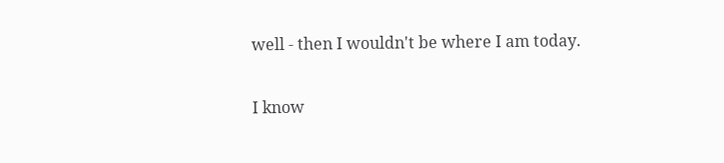well - then I wouldn't be where I am today.

I know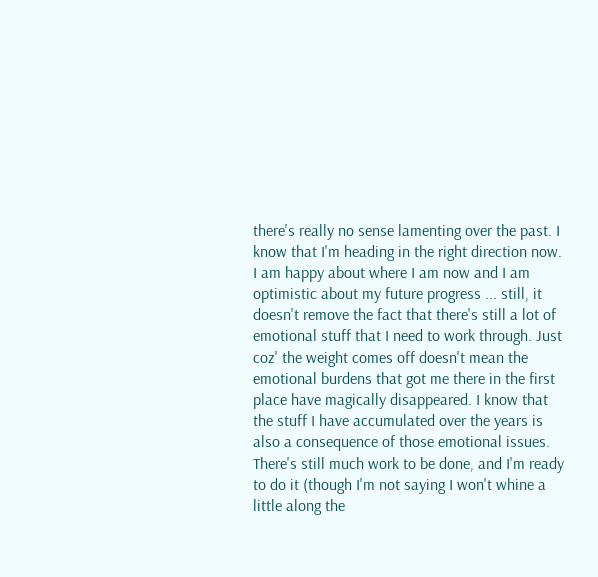there's really no sense lamenting over the past. I know that I'm heading in the right direction now. I am happy about where I am now and I am optimistic about my future progress ... still, it doesn't remove the fact that there's still a lot of emotional stuff that I need to work through. Just coz' the weight comes off doesn't mean the emotional burdens that got me there in the first place have magically disappeared. I know that the stuff I have accumulated over the years is also a consequence of those emotional issues. There's still much work to be done, and I'm ready to do it (though I'm not saying I won't whine a little along the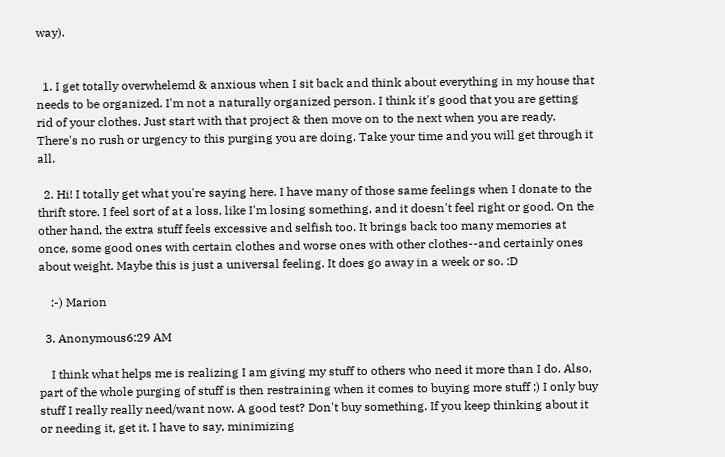way).


  1. I get totally overwhelemd & anxious when I sit back and think about everything in my house that needs to be organized. I'm not a naturally organized person. I think it's good that you are getting rid of your clothes. Just start with that project & then move on to the next when you are ready. There's no rush or urgency to this purging you are doing. Take your time and you will get through it all.

  2. Hi! I totally get what you're saying here. I have many of those same feelings when I donate to the thrift store. I feel sort of at a loss, like I'm losing something, and it doesn't feel right or good. On the other hand, the extra stuff feels excessive and selfish too. It brings back too many memories at once, some good ones with certain clothes and worse ones with other clothes--and certainly ones about weight. Maybe this is just a universal feeling. It does go away in a week or so. :D

    :-) Marion

  3. Anonymous6:29 AM

    I think what helps me is realizing I am giving my stuff to others who need it more than I do. Also, part of the whole purging of stuff is then restraining when it comes to buying more stuff ;) I only buy stuff I really really need/want now. A good test? Don't buy something. If you keep thinking about it or needing it, get it. I have to say, minimizing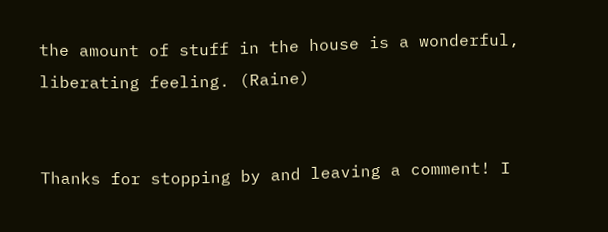the amount of stuff in the house is a wonderful, liberating feeling. (Raine)


Thanks for stopping by and leaving a comment! I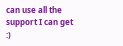can use all the support I can get :)